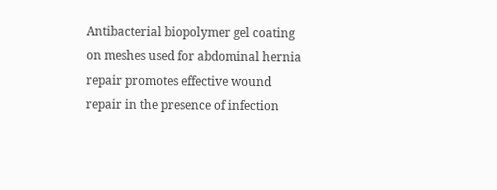Antibacterial biopolymer gel coating on meshes used for abdominal hernia repair promotes effective wound repair in the presence of infection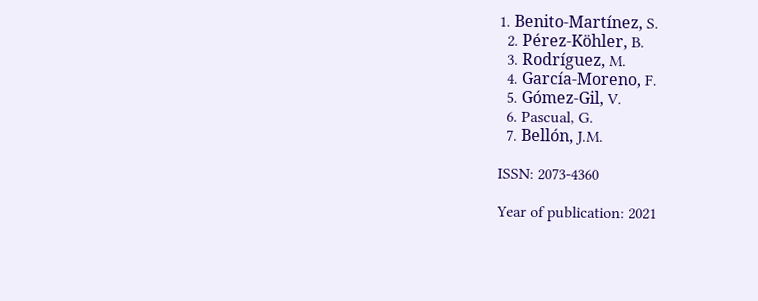1. Benito-Martínez, S.
  2. Pérez-Köhler, B.
  3. Rodríguez, M.
  4. García-Moreno, F.
  5. Gómez-Gil, V.
  6. Pascual, G.
  7. Bellón, J.M.

ISSN: 2073-4360

Year of publication: 2021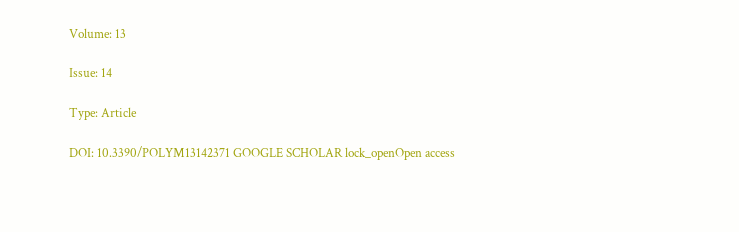Volume: 13

Issue: 14

Type: Article

DOI: 10.3390/POLYM13142371 GOOGLE SCHOLAR lock_openOpen access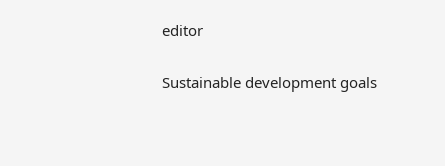editor

Sustainable development goals